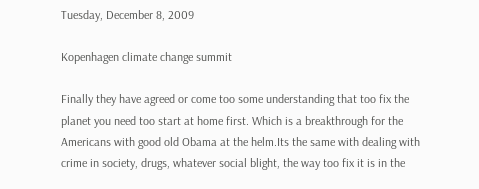Tuesday, December 8, 2009

Kopenhagen climate change summit

Finally they have agreed or come too some understanding that too fix the planet you need too start at home first. Which is a breakthrough for the Americans with good old Obama at the helm.Its the same with dealing with crime in society, drugs, whatever social blight, the way too fix it is in the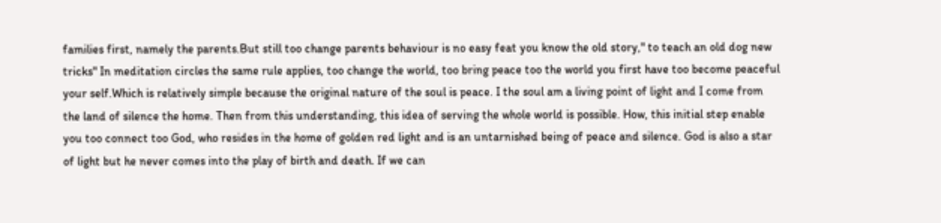families first, namely the parents.But still too change parents behaviour is no easy feat you know the old story," to teach an old dog new tricks" In meditation circles the same rule applies, too change the world, too bring peace too the world you first have too become peaceful your self.Which is relatively simple because the original nature of the soul is peace. I the soul am a living point of light and I come from the land of silence the home. Then from this understanding, this idea of serving the whole world is possible. How, this initial step enable you too connect too God, who resides in the home of golden red light and is an untarnished being of peace and silence. God is also a star of light but he never comes into the play of birth and death. If we can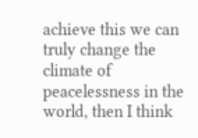achieve this we can truly change the climate of peacelessness in the world, then I think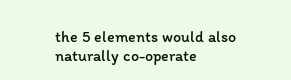the 5 elements would also naturally co-operate